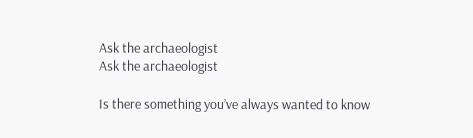Ask the archaeologist
Ask the archaeologist

Is there something you’ve always wanted to know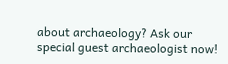about archaeology? Ask our special guest archaeologist now!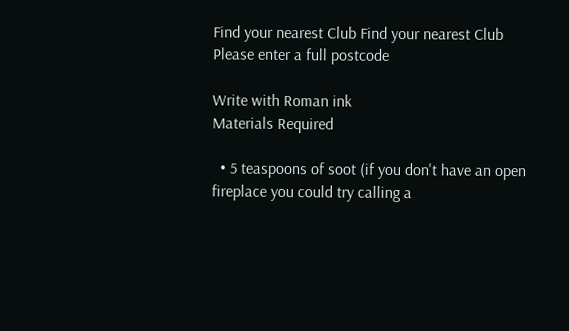Find your nearest Club Find your nearest Club
Please enter a full postcode

Write with Roman ink
Materials Required

  • 5 teaspoons of soot (if you don't have an open fireplace you could try calling a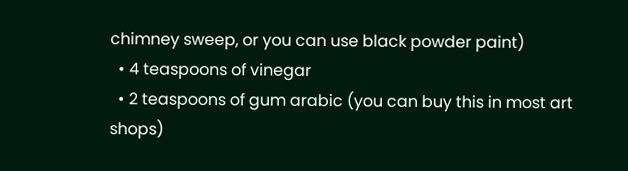chimney sweep, or you can use black powder paint)
  • 4 teaspoons of vinegar
  • 2 teaspoons of gum arabic (you can buy this in most art shops)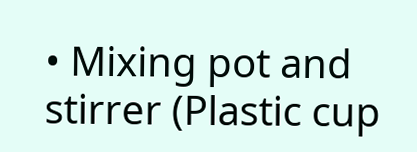• Mixing pot and stirrer (Plastic cup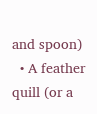and spoon)
  • A feather quill (or a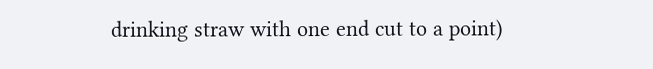drinking straw with one end cut to a point)